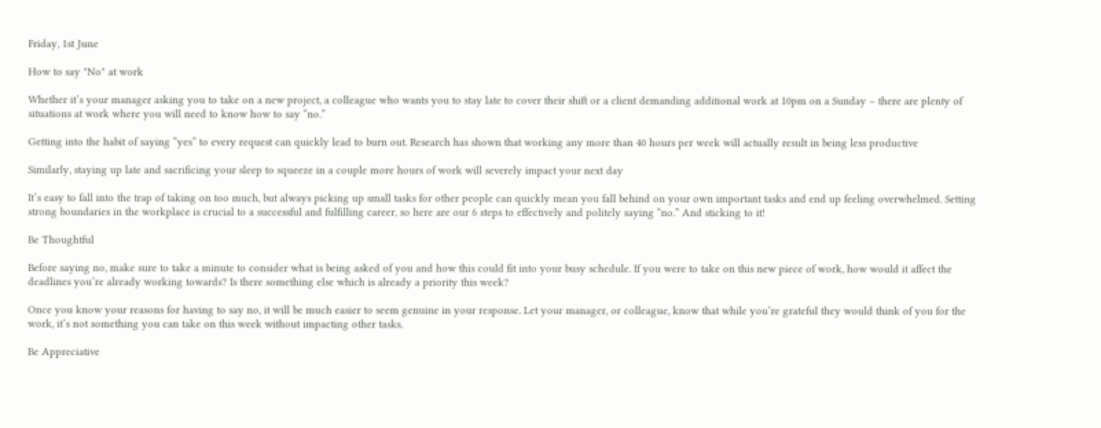Friday, 1st June

How to say "No" at work

Whether it’s your manager asking you to take on a new project, a colleague who wants you to stay late to cover their shift or a client demanding additional work at 10pm on a Sunday – there are plenty of situations at work where you will need to know how to say “no.”

Getting into the habit of saying “yes” to every request can quickly lead to burn out. Research has shown that working any more than 40 hours per week will actually result in being less productive

Similarly, staying up late and sacrificing your sleep to squeeze in a couple more hours of work will severely impact your next day

It’s easy to fall into the trap of taking on too much, but always picking up small tasks for other people can quickly mean you fall behind on your own important tasks and end up feeling overwhelmed. Setting strong boundaries in the workplace is crucial to a successful and fulfilling career, so here are our 6 steps to effectively and politely saying “no.” And sticking to it!

Be Thoughtful

Before saying no, make sure to take a minute to consider what is being asked of you and how this could fit into your busy schedule. If you were to take on this new piece of work, how would it affect the deadlines you’re already working towards? Is there something else which is already a priority this week?

Once you know your reasons for having to say no, it will be much easier to seem genuine in your response. Let your manager, or colleague, know that while you’re grateful they would think of you for the work, it’s not something you can take on this week without impacting other tasks.

Be Appreciative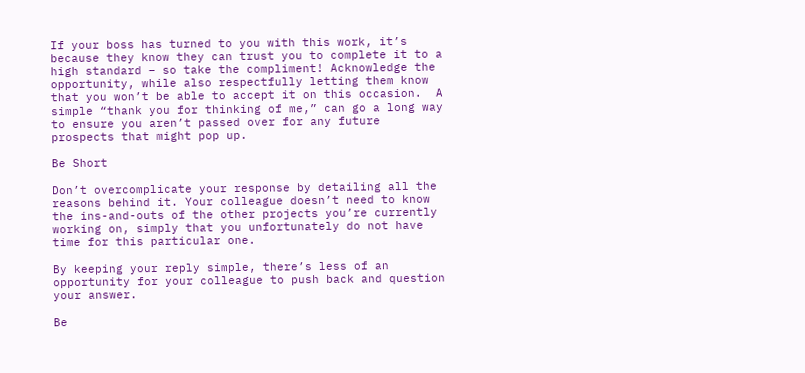If your boss has turned to you with this work, it’s because they know they can trust you to complete it to a high standard – so take the compliment! Acknowledge the opportunity, while also respectfully letting them know that you won’t be able to accept it on this occasion.  A simple “thank you for thinking of me,” can go a long way to ensure you aren’t passed over for any future prospects that might pop up.

Be Short

Don’t overcomplicate your response by detailing all the reasons behind it. Your colleague doesn’t need to know the ins-and-outs of the other projects you’re currently working on, simply that you unfortunately do not have time for this particular one.

By keeping your reply simple, there’s less of an opportunity for your colleague to push back and question your answer.

Be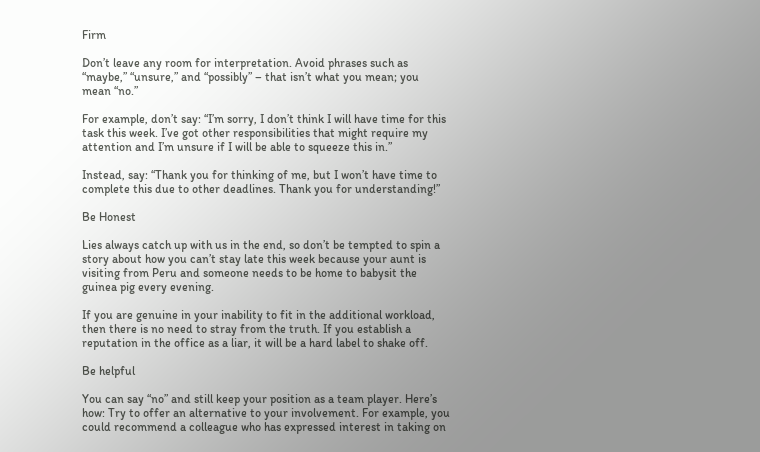Firm

Don’t leave any room for interpretation. Avoid phrases such as “maybe,” “unsure,” and “possibly” – that isn’t what you mean; you mean “no.”

For example, don’t say: “I’m sorry, I don’t think I will have time for this task this week. I’ve got other responsibilities that might require my attention and I’m unsure if I will be able to squeeze this in.”

Instead, say: “Thank you for thinking of me, but I won’t have time to complete this due to other deadlines. Thank you for understanding!”

Be Honest

Lies always catch up with us in the end, so don’t be tempted to spin a story about how you can’t stay late this week because your aunt is visiting from Peru and someone needs to be home to babysit the guinea pig every evening.

If you are genuine in your inability to fit in the additional workload, then there is no need to stray from the truth. If you establish a reputation in the office as a liar, it will be a hard label to shake off.

Be helpful

You can say “no” and still keep your position as a team player. Here’s how: Try to offer an alternative to your involvement. For example, you could recommend a colleague who has expressed interest in taking on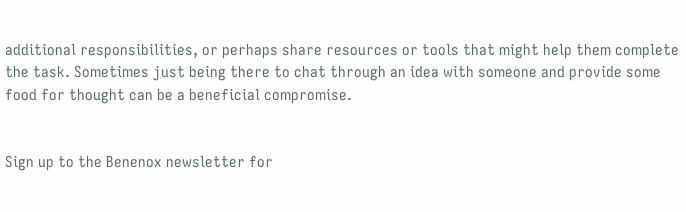additional responsibilities, or perhaps share resources or tools that might help them complete the task. Sometimes just being there to chat through an idea with someone and provide some food for thought can be a beneficial compromise.


Sign up to the Benenox newsletter for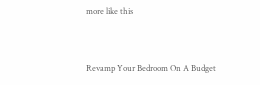more like this


Revamp Your Bedroom On A Budget